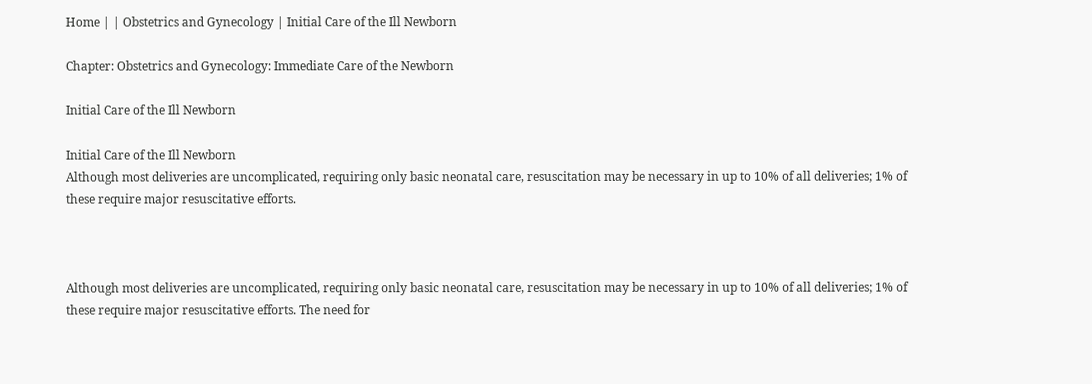Home | | Obstetrics and Gynecology | Initial Care of the Ill Newborn

Chapter: Obstetrics and Gynecology: Immediate Care of the Newborn

Initial Care of the Ill Newborn

Initial Care of the Ill Newborn
Although most deliveries are uncomplicated, requiring only basic neonatal care, resuscitation may be necessary in up to 10% of all deliveries; 1% of these require major resuscitative efforts.



Although most deliveries are uncomplicated, requiring only basic neonatal care, resuscitation may be necessary in up to 10% of all deliveries; 1% of these require major resuscitative efforts. The need for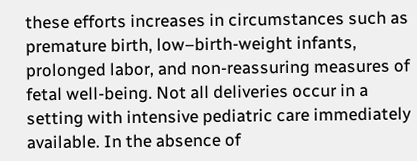these efforts increases in circumstances such as premature birth, low–birth-weight infants, prolonged labor, and non-reassuring measures of fetal well-being. Not all deliveries occur in a setting with intensive pediatric care immediately available. In the absence of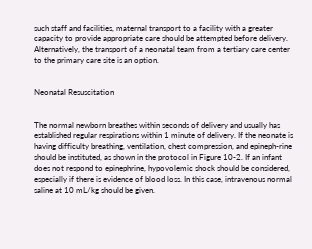such staff and facilities, maternal transport to a facility with a greater capacity to provide appropriate care should be attempted before delivery. Alternatively, the transport of a neonatal team from a tertiary care center to the primary care site is an option.


Neonatal Resuscitation


The normal newborn breathes within seconds of delivery and usually has established regular respirations within 1 minute of delivery. If the neonate is having difficulty breathing, ventilation, chest compression, and epineph-rine should be instituted, as shown in the protocol in Figure 10-2. If an infant does not respond to epinephrine, hypovolemic shock should be considered, especially if there is evidence of blood loss. In this case, intravenous normal saline at 10 mL/kg should be given.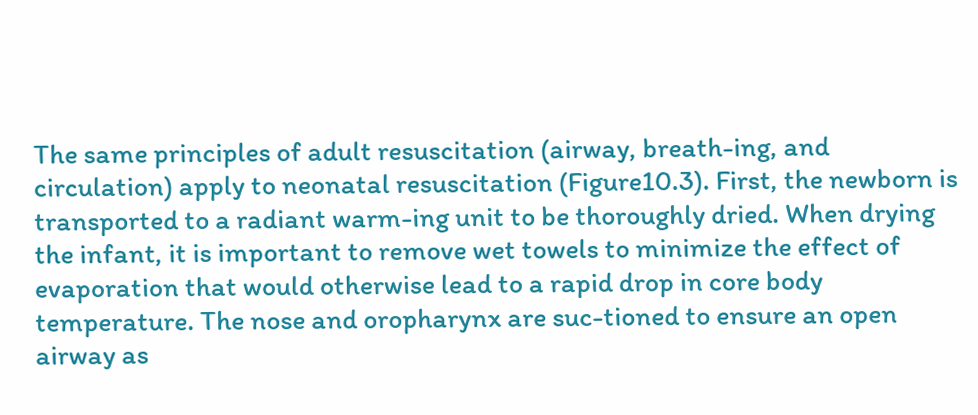The same principles of adult resuscitation (airway, breath-ing, and circulation) apply to neonatal resuscitation (Figure10.3). First, the newborn is transported to a radiant warm-ing unit to be thoroughly dried. When drying the infant, it is important to remove wet towels to minimize the effect of evaporation that would otherwise lead to a rapid drop in core body temperature. The nose and oropharynx are suc-tioned to ensure an open airway as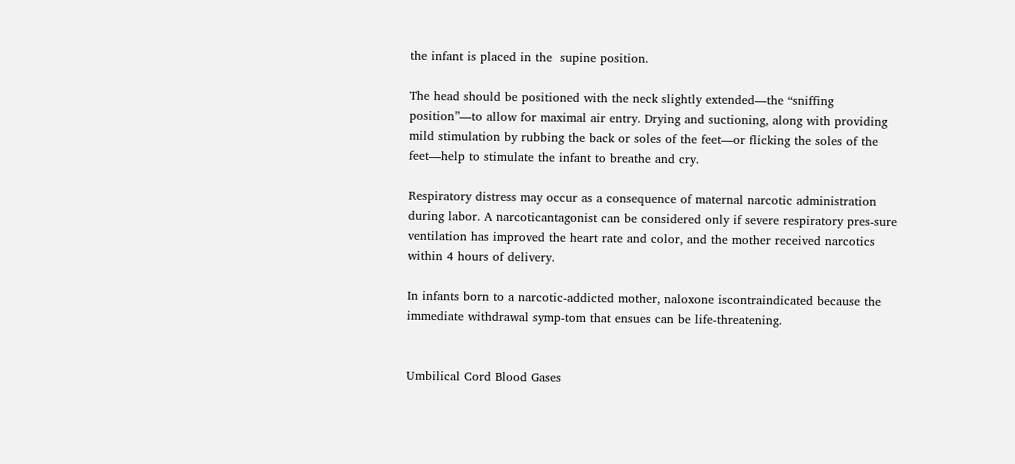the infant is placed in the  supine position.

The head should be positioned with the neck slightly extended—the “sniffing position”—to allow for maximal air entry. Drying and suctioning, along with providing mild stimulation by rubbing the back or soles of the feet—or flicking the soles of the feet—help to stimulate the infant to breathe and cry.

Respiratory distress may occur as a consequence of maternal narcotic administration during labor. A narcoticantagonist can be considered only if severe respiratory pres-sure ventilation has improved the heart rate and color, and the mother received narcotics within 4 hours of delivery.

In infants born to a narcotic-addicted mother, naloxone iscontraindicated because the immediate withdrawal symp-tom that ensues can be life-threatening.


Umbilical Cord Blood Gases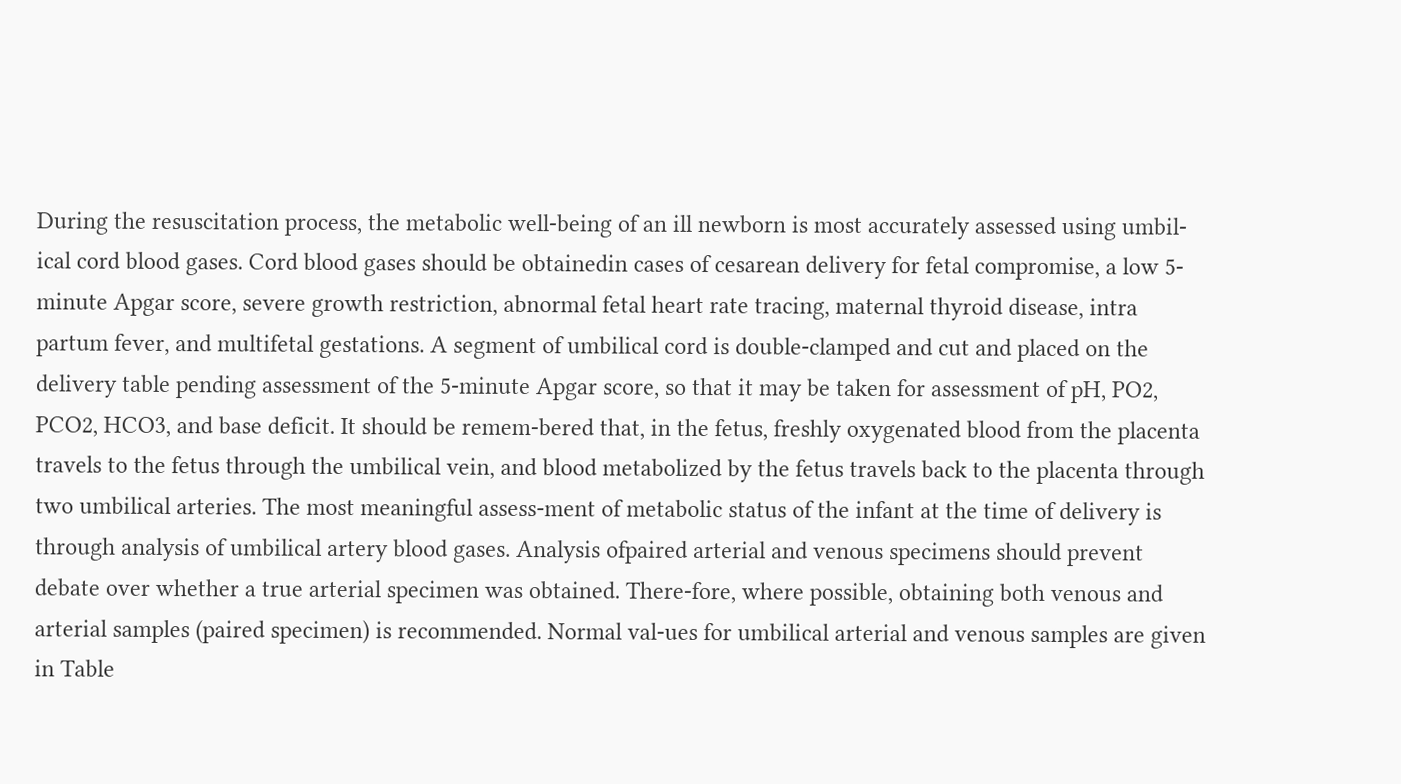During the resuscitation process, the metabolic well-being of an ill newborn is most accurately assessed using umbil-ical cord blood gases. Cord blood gases should be obtainedin cases of cesarean delivery for fetal compromise, a low 5-minute Apgar score, severe growth restriction, abnormal fetal heart rate tracing, maternal thyroid disease, intra partum fever, and multifetal gestations. A segment of umbilical cord is double-clamped and cut and placed on the delivery table pending assessment of the 5-minute Apgar score, so that it may be taken for assessment of pH, PO2, PCO2, HCO3, and base deficit. It should be remem-bered that, in the fetus, freshly oxygenated blood from the placenta travels to the fetus through the umbilical vein, and blood metabolized by the fetus travels back to the placenta through two umbilical arteries. The most meaningful assess-ment of metabolic status of the infant at the time of delivery is through analysis of umbilical artery blood gases. Analysis ofpaired arterial and venous specimens should prevent debate over whether a true arterial specimen was obtained. There-fore, where possible, obtaining both venous and arterial samples (paired specimen) is recommended. Normal val-ues for umbilical arterial and venous samples are given in Table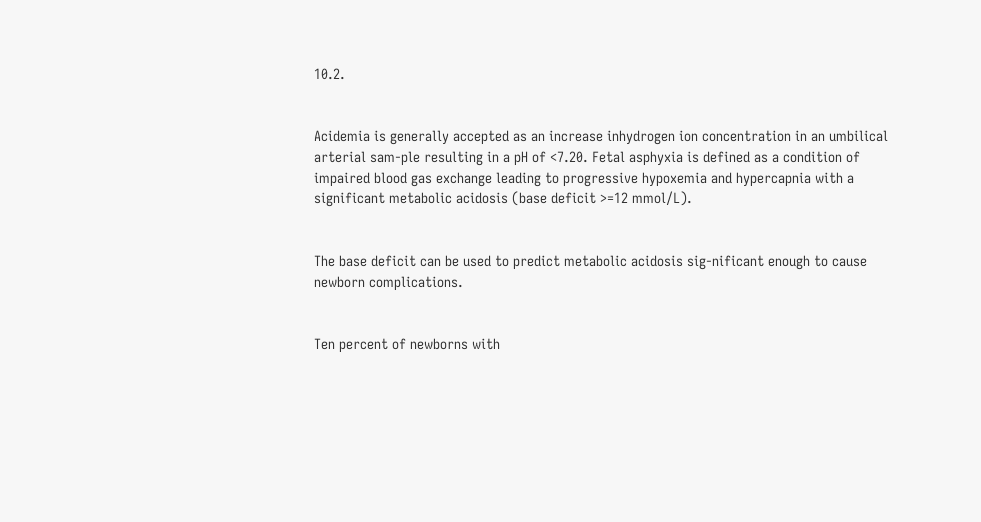10.2.


Acidemia is generally accepted as an increase inhydrogen ion concentration in an umbilical arterial sam-ple resulting in a pH of <7.20. Fetal asphyxia is defined as a condition of impaired blood gas exchange leading to progressive hypoxemia and hypercapnia with a significant metabolic acidosis (base deficit >=12 mmol/L).


The base deficit can be used to predict metabolic acidosis sig-nificant enough to cause newborn complications.


Ten percent of newborns with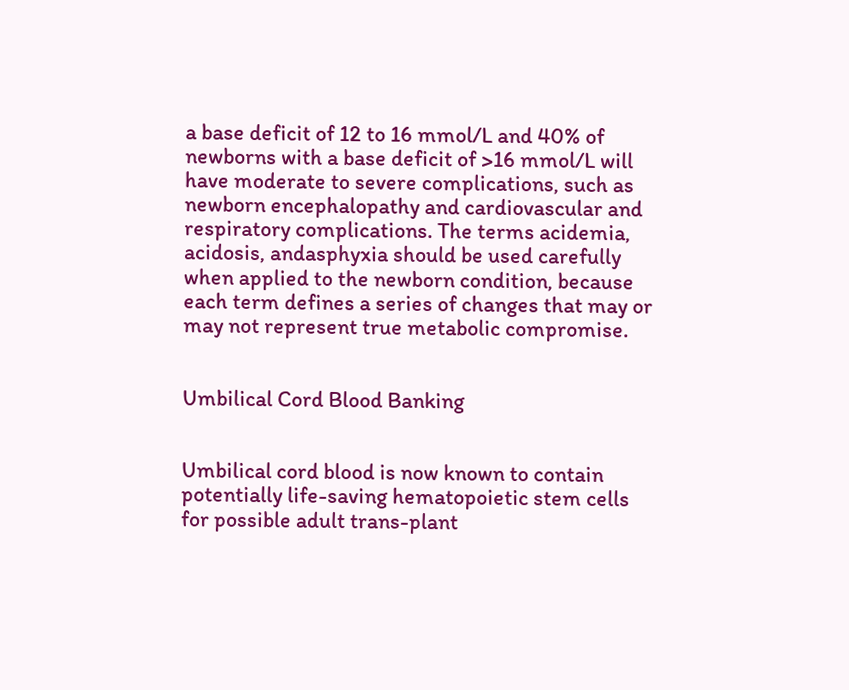a base deficit of 12 to 16 mmol/L and 40% of newborns with a base deficit of >16 mmol/L will have moderate to severe complications, such as newborn encephalopathy and cardiovascular and respiratory complications. The terms acidemia, acidosis, andasphyxia should be used carefully when applied to the newborn condition, because each term defines a series of changes that may or may not represent true metabolic compromise.


Umbilical Cord Blood Banking


Umbilical cord blood is now known to contain potentially life-saving hematopoietic stem cells for possible adult trans-plant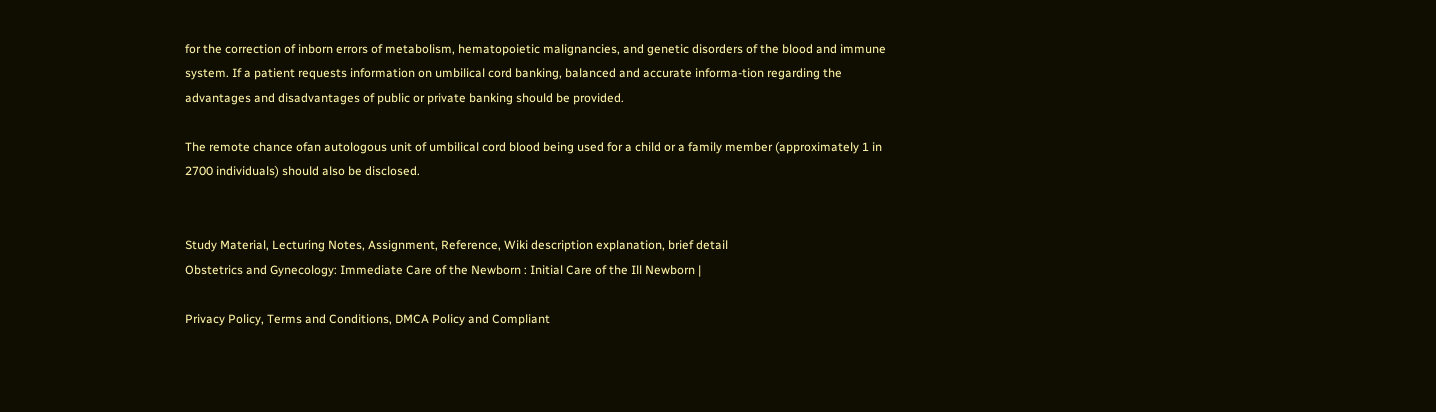for the correction of inborn errors of metabolism, hematopoietic malignancies, and genetic disorders of the blood and immune system. If a patient requests information on umbilical cord banking, balanced and accurate informa-tion regarding the advantages and disadvantages of public or private banking should be provided.

The remote chance ofan autologous unit of umbilical cord blood being used for a child or a family member (approximately 1 in 2700 individuals) should also be disclosed.


Study Material, Lecturing Notes, Assignment, Reference, Wiki description explanation, brief detail
Obstetrics and Gynecology: Immediate Care of the Newborn : Initial Care of the Ill Newborn |

Privacy Policy, Terms and Conditions, DMCA Policy and Compliant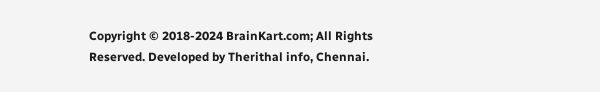Copyright © 2018-2024 BrainKart.com; All Rights Reserved. Developed by Therithal info, Chennai.